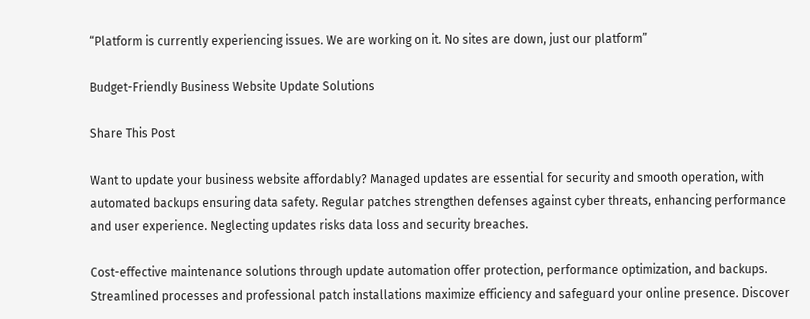“Platform is currently experiencing issues. We are working on it. No sites are down, just our platform”

Budget-Friendly Business Website Update Solutions

Share This Post

Want to update your business website affordably? Managed updates are essential for security and smooth operation, with automated backups ensuring data safety. Regular patches strengthen defenses against cyber threats, enhancing performance and user experience. Neglecting updates risks data loss and security breaches.

Cost-effective maintenance solutions through update automation offer protection, performance optimization, and backups. Streamlined processes and professional patch installations maximize efficiency and safeguard your online presence. Discover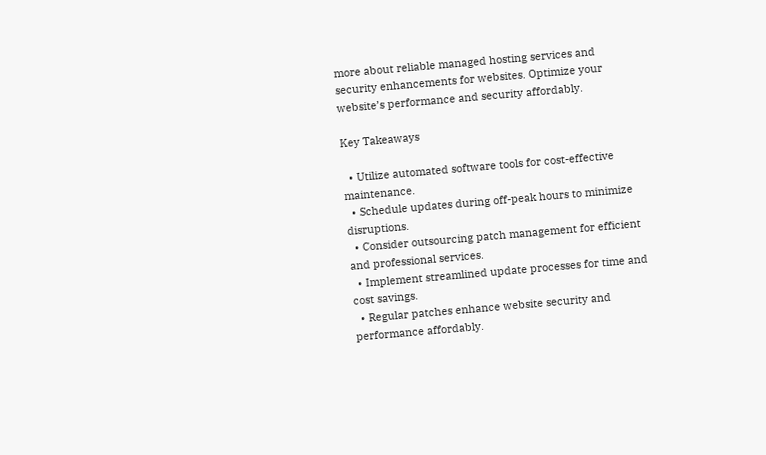more about reliable managed hosting services and security enhancements for websites. Optimize your website’s performance and security affordably.

Key Takeaways

  • Utilize automated software tools for cost-effective maintenance.
  • Schedule updates during off-peak hours to minimize disruptions.
  • Consider outsourcing patch management for efficient and professional services.
  • Implement streamlined update processes for time and cost savings.
  • Regular patches enhance website security and performance affordably.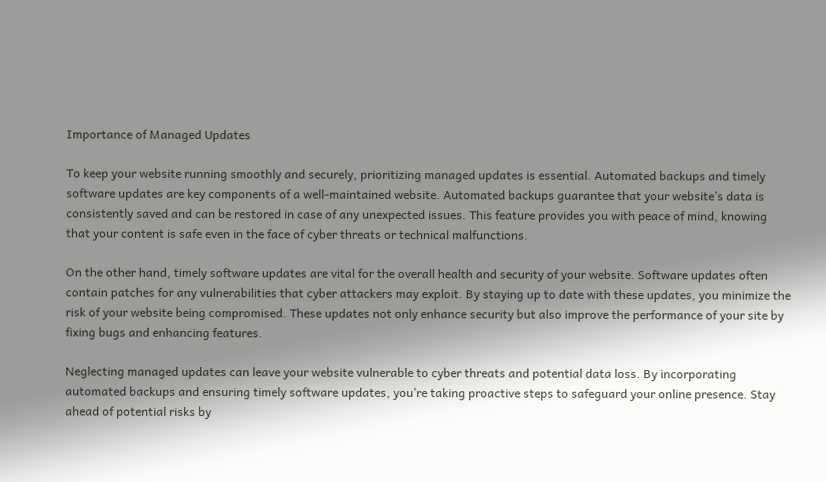Importance of Managed Updates

To keep your website running smoothly and securely, prioritizing managed updates is essential. Automated backups and timely software updates are key components of a well-maintained website. Automated backups guarantee that your website’s data is consistently saved and can be restored in case of any unexpected issues. This feature provides you with peace of mind, knowing that your content is safe even in the face of cyber threats or technical malfunctions.

On the other hand, timely software updates are vital for the overall health and security of your website. Software updates often contain patches for any vulnerabilities that cyber attackers may exploit. By staying up to date with these updates, you minimize the risk of your website being compromised. These updates not only enhance security but also improve the performance of your site by fixing bugs and enhancing features.

Neglecting managed updates can leave your website vulnerable to cyber threats and potential data loss. By incorporating automated backups and ensuring timely software updates, you’re taking proactive steps to safeguard your online presence. Stay ahead of potential risks by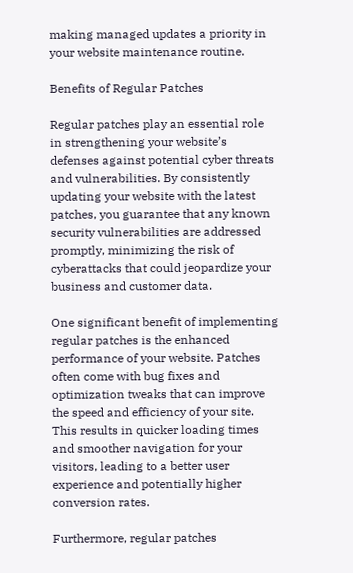making managed updates a priority in your website maintenance routine.

Benefits of Regular Patches

Regular patches play an essential role in strengthening your website’s defenses against potential cyber threats and vulnerabilities. By consistently updating your website with the latest patches, you guarantee that any known security vulnerabilities are addressed promptly, minimizing the risk of cyberattacks that could jeopardize your business and customer data.

One significant benefit of implementing regular patches is the enhanced performance of your website. Patches often come with bug fixes and optimization tweaks that can improve the speed and efficiency of your site. This results in quicker loading times and smoother navigation for your visitors, leading to a better user experience and potentially higher conversion rates.

Furthermore, regular patches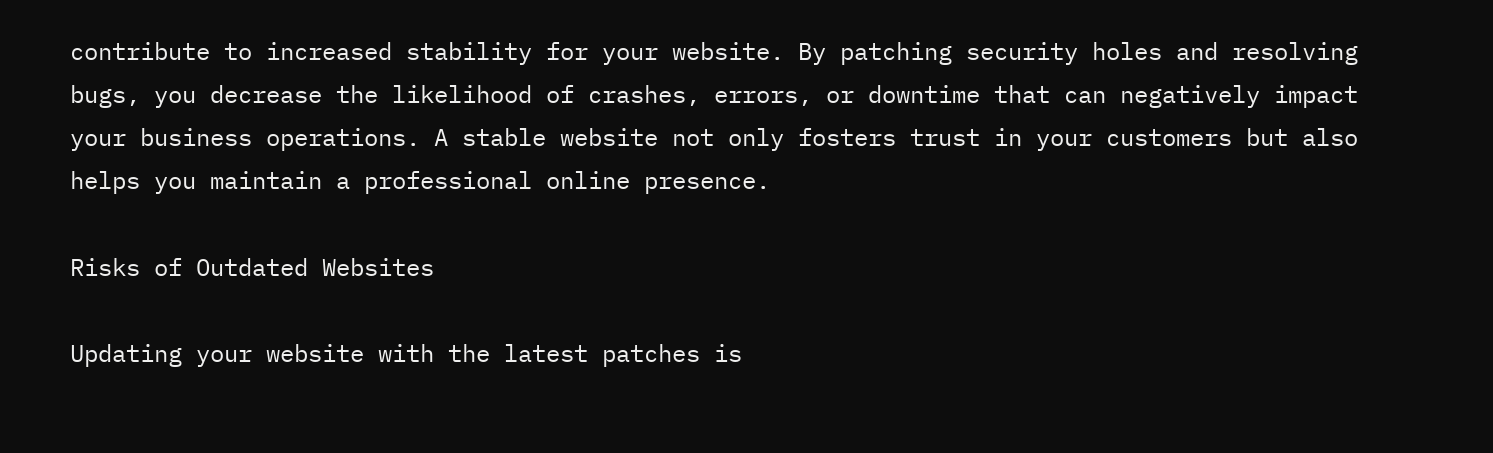contribute to increased stability for your website. By patching security holes and resolving bugs, you decrease the likelihood of crashes, errors, or downtime that can negatively impact your business operations. A stable website not only fosters trust in your customers but also helps you maintain a professional online presence.

Risks of Outdated Websites

Updating your website with the latest patches is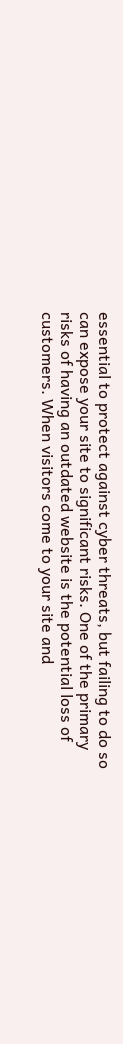essential to protect against cyber threats, but failing to do so can expose your site to significant risks. One of the primary risks of having an outdated website is the potential loss of customers. When visitors come to your site and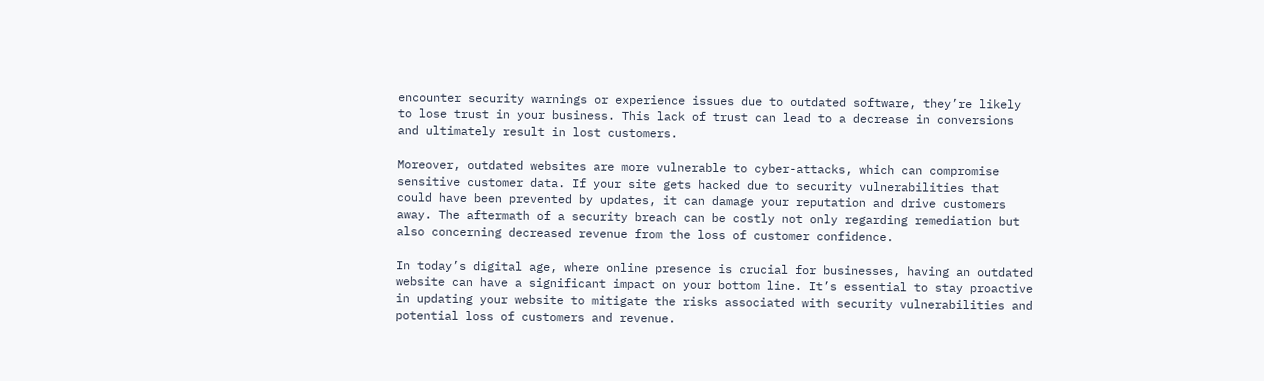encounter security warnings or experience issues due to outdated software, they’re likely to lose trust in your business. This lack of trust can lead to a decrease in conversions and ultimately result in lost customers.

Moreover, outdated websites are more vulnerable to cyber-attacks, which can compromise sensitive customer data. If your site gets hacked due to security vulnerabilities that could have been prevented by updates, it can damage your reputation and drive customers away. The aftermath of a security breach can be costly not only regarding remediation but also concerning decreased revenue from the loss of customer confidence.

In today’s digital age, where online presence is crucial for businesses, having an outdated website can have a significant impact on your bottom line. It’s essential to stay proactive in updating your website to mitigate the risks associated with security vulnerabilities and potential loss of customers and revenue.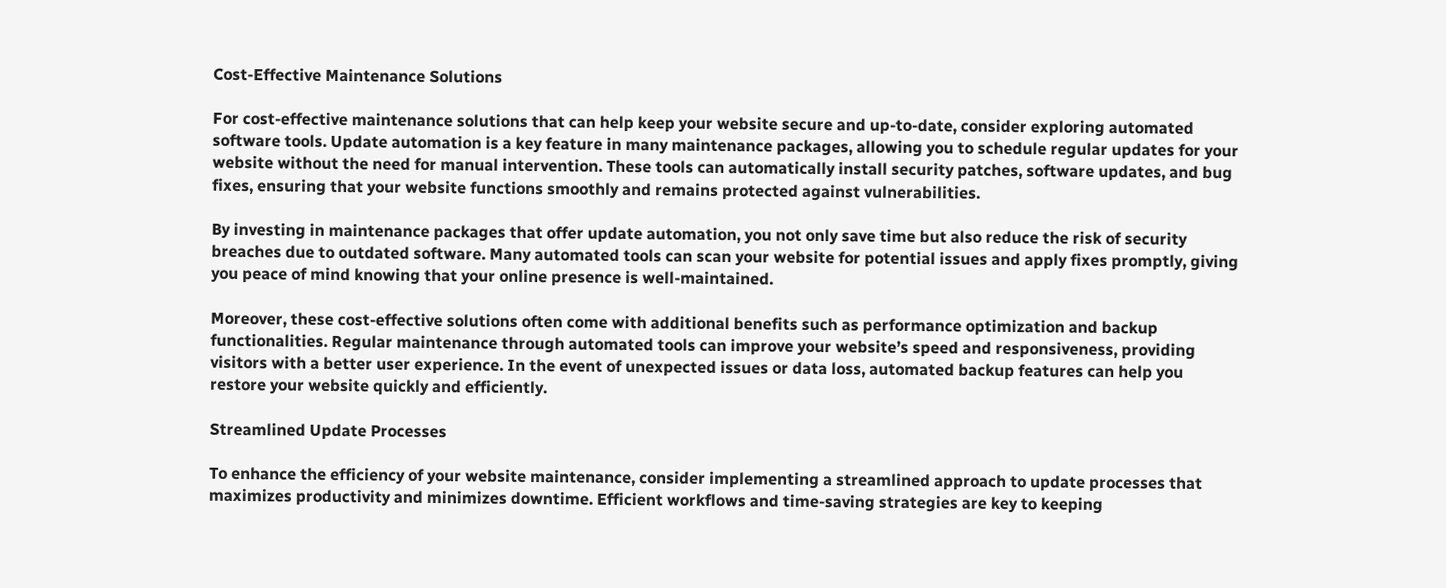Cost-Effective Maintenance Solutions

For cost-effective maintenance solutions that can help keep your website secure and up-to-date, consider exploring automated software tools. Update automation is a key feature in many maintenance packages, allowing you to schedule regular updates for your website without the need for manual intervention. These tools can automatically install security patches, software updates, and bug fixes, ensuring that your website functions smoothly and remains protected against vulnerabilities.

By investing in maintenance packages that offer update automation, you not only save time but also reduce the risk of security breaches due to outdated software. Many automated tools can scan your website for potential issues and apply fixes promptly, giving you peace of mind knowing that your online presence is well-maintained.

Moreover, these cost-effective solutions often come with additional benefits such as performance optimization and backup functionalities. Regular maintenance through automated tools can improve your website’s speed and responsiveness, providing visitors with a better user experience. In the event of unexpected issues or data loss, automated backup features can help you restore your website quickly and efficiently.

Streamlined Update Processes

To enhance the efficiency of your website maintenance, consider implementing a streamlined approach to update processes that maximizes productivity and minimizes downtime. Efficient workflows and time-saving strategies are key to keeping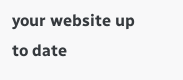your website up to date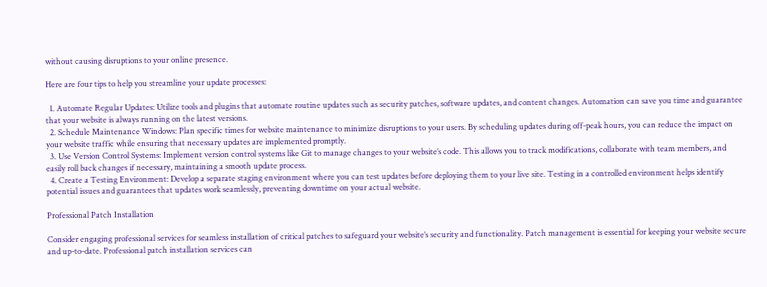without causing disruptions to your online presence.

Here are four tips to help you streamline your update processes:

  1. Automate Regular Updates: Utilize tools and plugins that automate routine updates such as security patches, software updates, and content changes. Automation can save you time and guarantee that your website is always running on the latest versions.
  2. Schedule Maintenance Windows: Plan specific times for website maintenance to minimize disruptions to your users. By scheduling updates during off-peak hours, you can reduce the impact on your website traffic while ensuring that necessary updates are implemented promptly.
  3. Use Version Control Systems: Implement version control systems like Git to manage changes to your website’s code. This allows you to track modifications, collaborate with team members, and easily roll back changes if necessary, maintaining a smooth update process.
  4. Create a Testing Environment: Develop a separate staging environment where you can test updates before deploying them to your live site. Testing in a controlled environment helps identify potential issues and guarantees that updates work seamlessly, preventing downtime on your actual website.

Professional Patch Installation

Consider engaging professional services for seamless installation of critical patches to safeguard your website’s security and functionality. Patch management is essential for keeping your website secure and up-to-date. Professional patch installation services can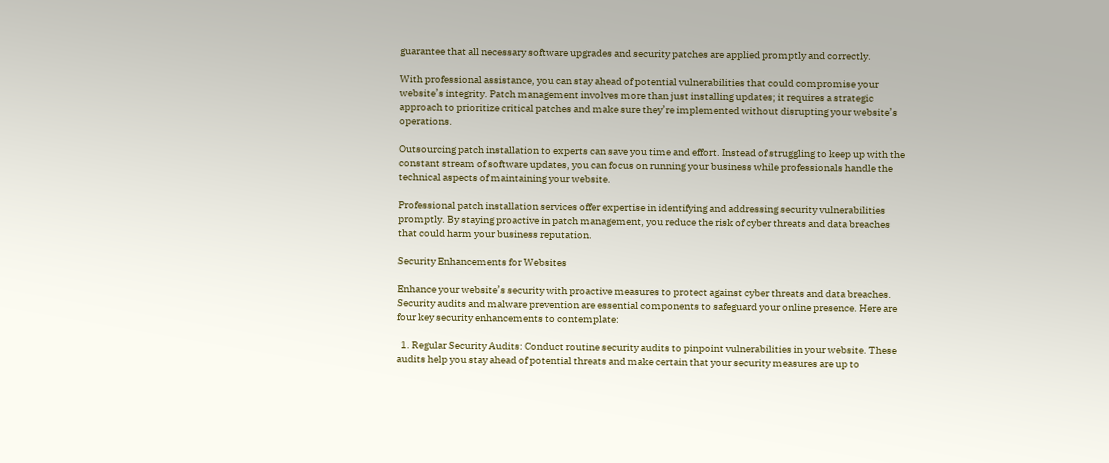guarantee that all necessary software upgrades and security patches are applied promptly and correctly.

With professional assistance, you can stay ahead of potential vulnerabilities that could compromise your website’s integrity. Patch management involves more than just installing updates; it requires a strategic approach to prioritize critical patches and make sure they’re implemented without disrupting your website’s operations.

Outsourcing patch installation to experts can save you time and effort. Instead of struggling to keep up with the constant stream of software updates, you can focus on running your business while professionals handle the technical aspects of maintaining your website.

Professional patch installation services offer expertise in identifying and addressing security vulnerabilities promptly. By staying proactive in patch management, you reduce the risk of cyber threats and data breaches that could harm your business reputation.

Security Enhancements for Websites

Enhance your website’s security with proactive measures to protect against cyber threats and data breaches. Security audits and malware prevention are essential components to safeguard your online presence. Here are four key security enhancements to contemplate:

  1. Regular Security Audits: Conduct routine security audits to pinpoint vulnerabilities in your website. These audits help you stay ahead of potential threats and make certain that your security measures are up to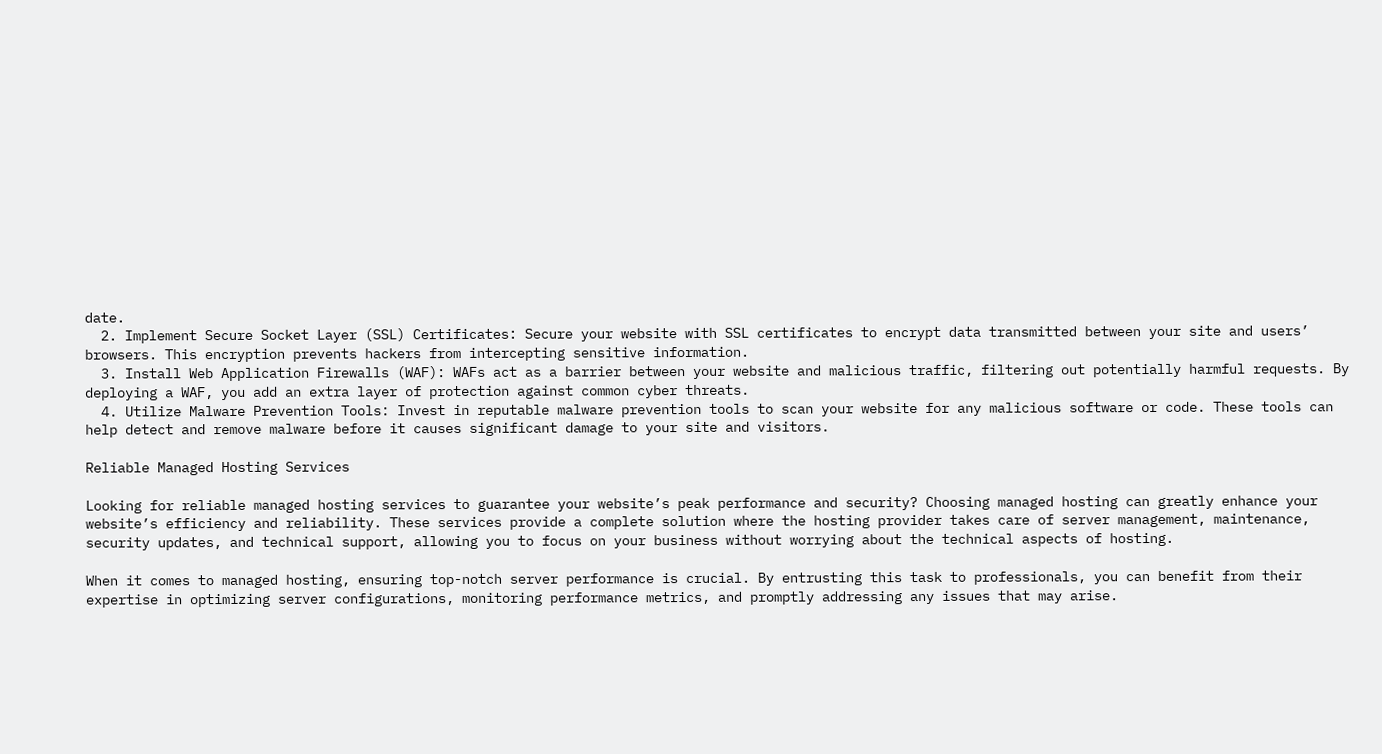date.
  2. Implement Secure Socket Layer (SSL) Certificates: Secure your website with SSL certificates to encrypt data transmitted between your site and users’ browsers. This encryption prevents hackers from intercepting sensitive information.
  3. Install Web Application Firewalls (WAF): WAFs act as a barrier between your website and malicious traffic, filtering out potentially harmful requests. By deploying a WAF, you add an extra layer of protection against common cyber threats.
  4. Utilize Malware Prevention Tools: Invest in reputable malware prevention tools to scan your website for any malicious software or code. These tools can help detect and remove malware before it causes significant damage to your site and visitors.

Reliable Managed Hosting Services

Looking for reliable managed hosting services to guarantee your website’s peak performance and security? Choosing managed hosting can greatly enhance your website’s efficiency and reliability. These services provide a complete solution where the hosting provider takes care of server management, maintenance, security updates, and technical support, allowing you to focus on your business without worrying about the technical aspects of hosting.

When it comes to managed hosting, ensuring top-notch server performance is crucial. By entrusting this task to professionals, you can benefit from their expertise in optimizing server configurations, monitoring performance metrics, and promptly addressing any issues that may arise.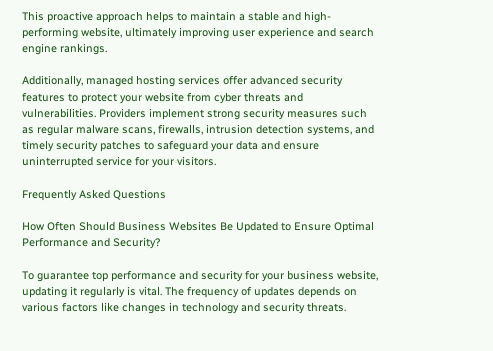This proactive approach helps to maintain a stable and high-performing website, ultimately improving user experience and search engine rankings.

Additionally, managed hosting services offer advanced security features to protect your website from cyber threats and vulnerabilities. Providers implement strong security measures such as regular malware scans, firewalls, intrusion detection systems, and timely security patches to safeguard your data and ensure uninterrupted service for your visitors.

Frequently Asked Questions

How Often Should Business Websites Be Updated to Ensure Optimal Performance and Security?

To guarantee top performance and security for your business website, updating it regularly is vital. The frequency of updates depends on various factors like changes in technology and security threats.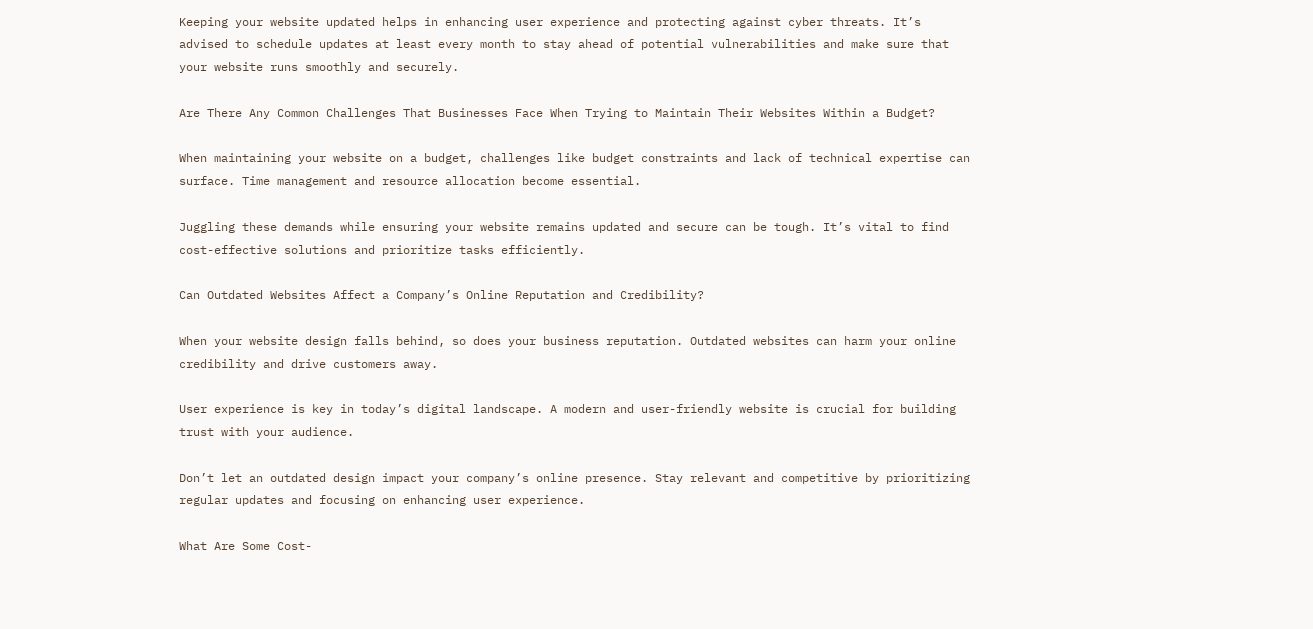Keeping your website updated helps in enhancing user experience and protecting against cyber threats. It’s advised to schedule updates at least every month to stay ahead of potential vulnerabilities and make sure that your website runs smoothly and securely.

Are There Any Common Challenges That Businesses Face When Trying to Maintain Their Websites Within a Budget?

When maintaining your website on a budget, challenges like budget constraints and lack of technical expertise can surface. Time management and resource allocation become essential.

Juggling these demands while ensuring your website remains updated and secure can be tough. It’s vital to find cost-effective solutions and prioritize tasks efficiently.

Can Outdated Websites Affect a Company’s Online Reputation and Credibility?

When your website design falls behind, so does your business reputation. Outdated websites can harm your online credibility and drive customers away.

User experience is key in today’s digital landscape. A modern and user-friendly website is crucial for building trust with your audience.

Don’t let an outdated design impact your company’s online presence. Stay relevant and competitive by prioritizing regular updates and focusing on enhancing user experience.

What Are Some Cost-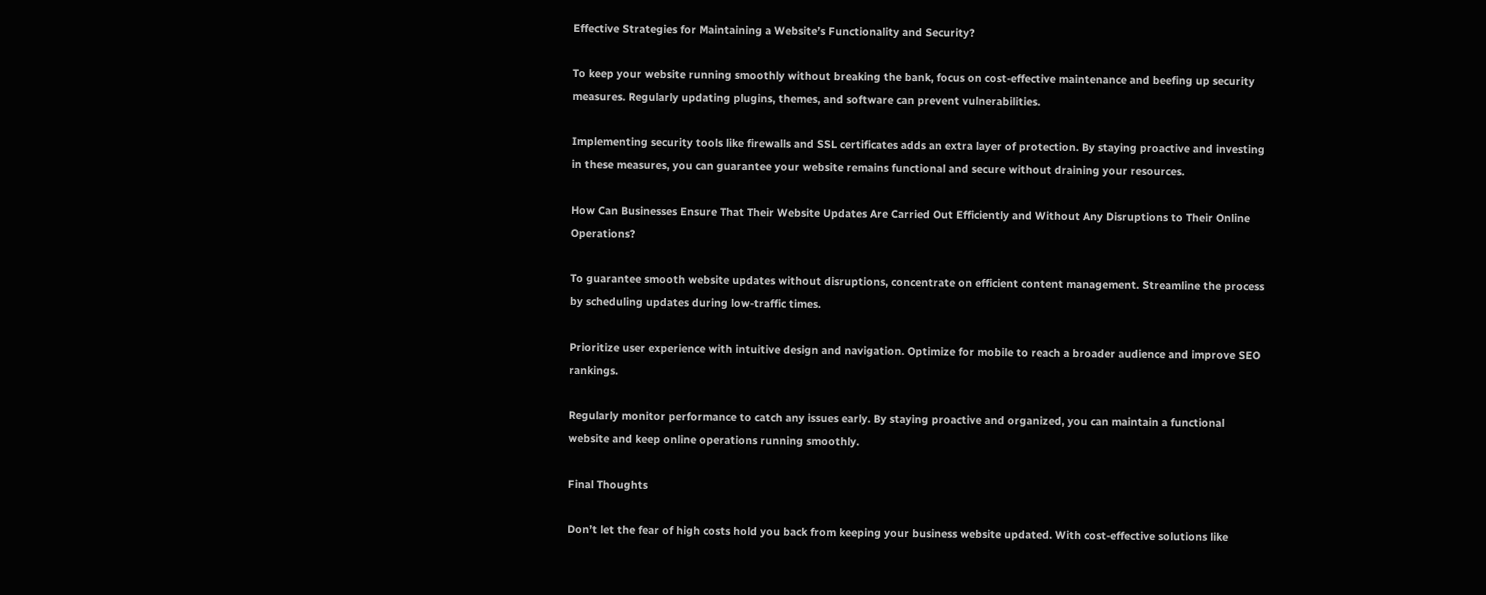Effective Strategies for Maintaining a Website’s Functionality and Security?

To keep your website running smoothly without breaking the bank, focus on cost-effective maintenance and beefing up security measures. Regularly updating plugins, themes, and software can prevent vulnerabilities.

Implementing security tools like firewalls and SSL certificates adds an extra layer of protection. By staying proactive and investing in these measures, you can guarantee your website remains functional and secure without draining your resources.

How Can Businesses Ensure That Their Website Updates Are Carried Out Efficiently and Without Any Disruptions to Their Online Operations?

To guarantee smooth website updates without disruptions, concentrate on efficient content management. Streamline the process by scheduling updates during low-traffic times.

Prioritize user experience with intuitive design and navigation. Optimize for mobile to reach a broader audience and improve SEO rankings.

Regularly monitor performance to catch any issues early. By staying proactive and organized, you can maintain a functional website and keep online operations running smoothly.

Final Thoughts

Don’t let the fear of high costs hold you back from keeping your business website updated. With cost-effective solutions like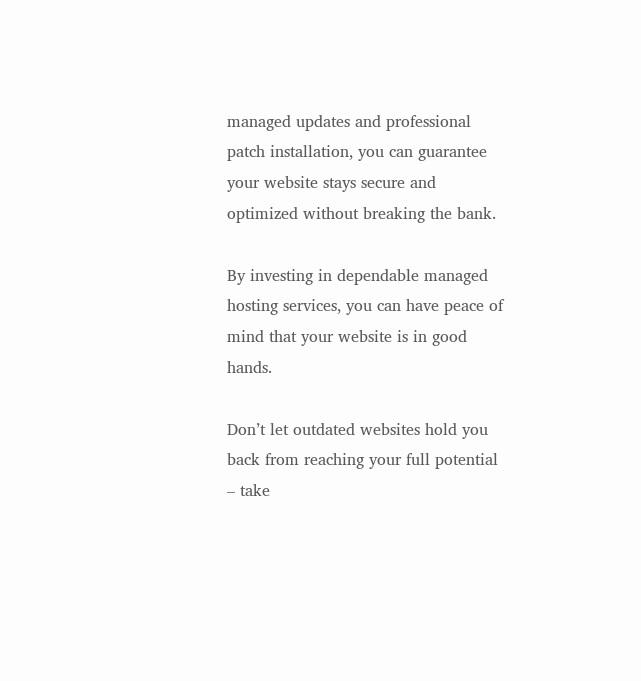managed updates and professional patch installation, you can guarantee your website stays secure and optimized without breaking the bank.

By investing in dependable managed hosting services, you can have peace of mind that your website is in good hands.

Don’t let outdated websites hold you back from reaching your full potential – take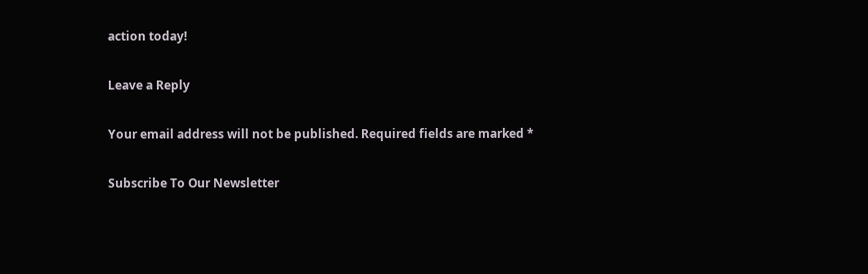action today!

Leave a Reply

Your email address will not be published. Required fields are marked *

Subscribe To Our Newsletter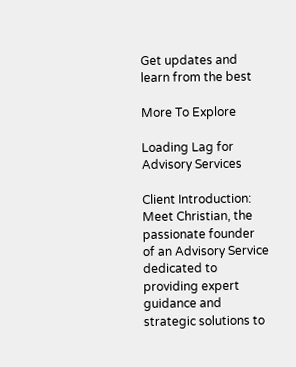Get updates and learn from the best

More To Explore

Loading Lag for Advisory Services

Client Introduction: Meet Christian, the passionate founder of an Advisory Service dedicated to providing expert guidance and strategic solutions to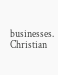businesses. Christian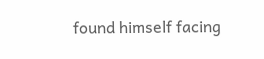found himself facing